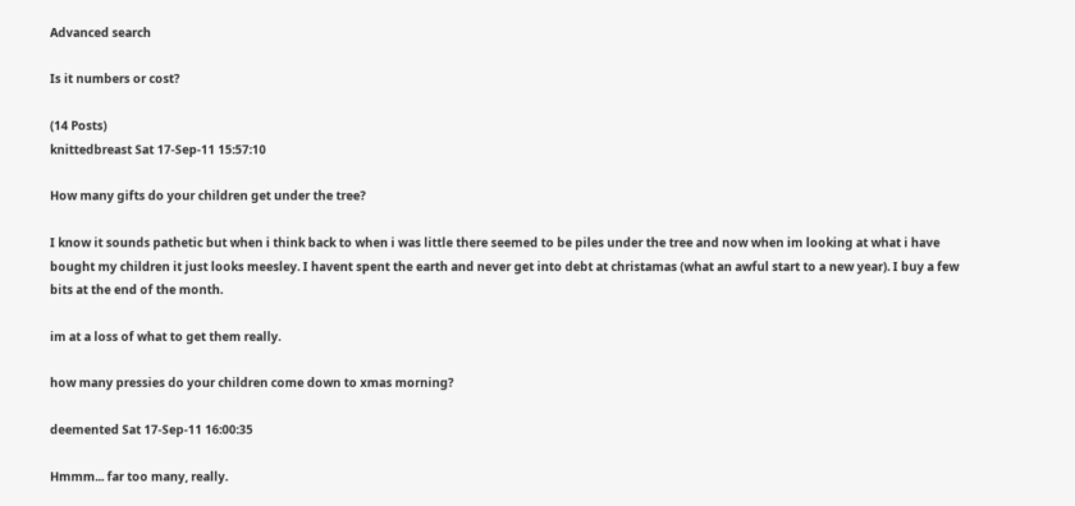Advanced search

Is it numbers or cost?

(14 Posts)
knittedbreast Sat 17-Sep-11 15:57:10

How many gifts do your children get under the tree?

I know it sounds pathetic but when i think back to when i was little there seemed to be piles under the tree and now when im looking at what i have bought my children it just looks meesley. I havent spent the earth and never get into debt at christamas (what an awful start to a new year). I buy a few bits at the end of the month.

im at a loss of what to get them really.

how many pressies do your children come down to xmas morning?

deemented Sat 17-Sep-11 16:00:35

Hmmm... far too many, really.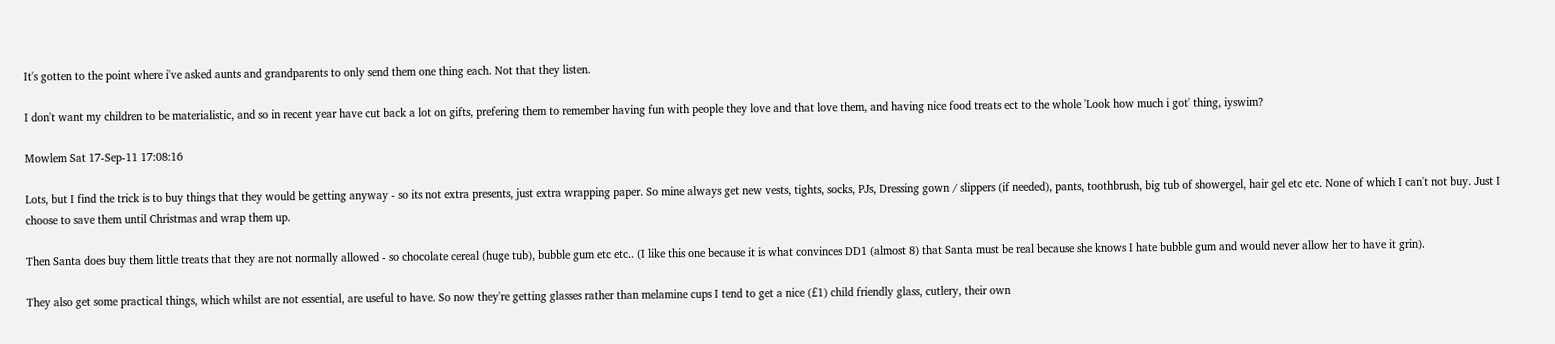It's gotten to the point where i've asked aunts and grandparents to only send them one thing each. Not that they listen.

I don't want my children to be materialistic, and so in recent year have cut back a lot on gifts, prefering them to remember having fun with people they love and that love them, and having nice food treats ect to the whole 'Look how much i got' thing, iyswim?

Mowlem Sat 17-Sep-11 17:08:16

Lots, but I find the trick is to buy things that they would be getting anyway - so its not extra presents, just extra wrapping paper. So mine always get new vests, tights, socks, PJs, Dressing gown / slippers (if needed), pants, toothbrush, big tub of showergel, hair gel etc etc. None of which I can't not buy. Just I choose to save them until Christmas and wrap them up.

Then Santa does buy them little treats that they are not normally allowed - so chocolate cereal (huge tub), bubble gum etc etc.. (I like this one because it is what convinces DD1 (almost 8) that Santa must be real because she knows I hate bubble gum and would never allow her to have it grin).

They also get some practical things, which whilst are not essential, are useful to have. So now they're getting glasses rather than melamine cups I tend to get a nice (£1) child friendly glass, cutlery, their own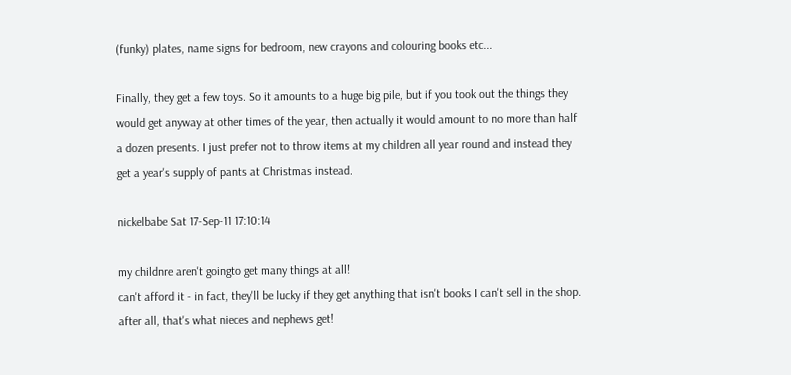(funky) plates, name signs for bedroom, new crayons and colouring books etc...

Finally, they get a few toys. So it amounts to a huge big pile, but if you took out the things they would get anyway at other times of the year, then actually it would amount to no more than half a dozen presents. I just prefer not to throw items at my children all year round and instead they get a year's supply of pants at Christmas instead.

nickelbabe Sat 17-Sep-11 17:10:14

my childnre aren't goingto get many things at all!
can't afford it - in fact, they'll be lucky if they get anything that isn't books I can't sell in the shop.
after all, that's what nieces and nephews get!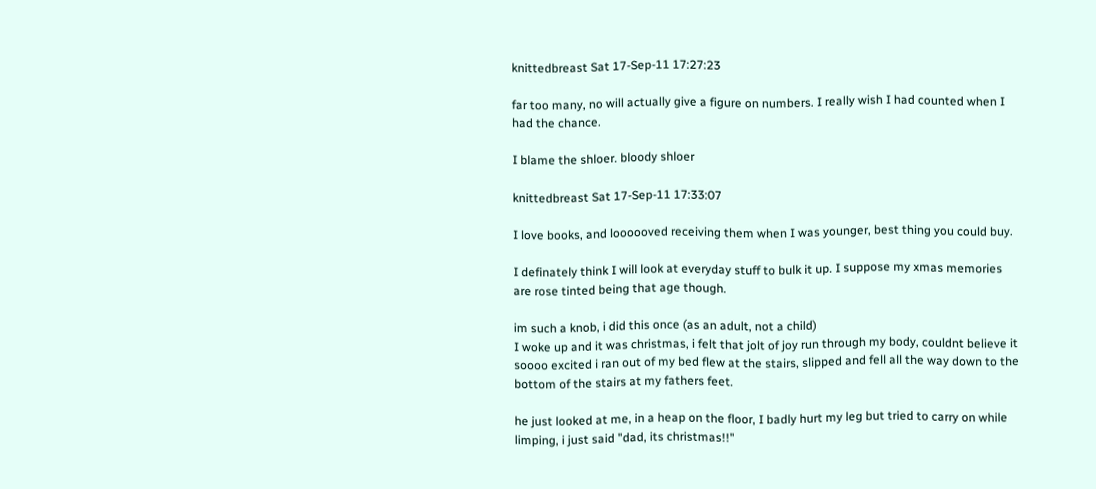knittedbreast Sat 17-Sep-11 17:27:23

far too many, no will actually give a figure on numbers. I really wish I had counted when I had the chance.

I blame the shloer. bloody shloer

knittedbreast Sat 17-Sep-11 17:33:07

I love books, and loooooved receiving them when I was younger, best thing you could buy.

I definately think I will look at everyday stuff to bulk it up. I suppose my xmas memories are rose tinted being that age though.

im such a knob, i did this once (as an adult, not a child)
I woke up and it was christmas, i felt that jolt of joy run through my body, couldnt believe it soooo excited i ran out of my bed flew at the stairs, slipped and fell all the way down to the bottom of the stairs at my fathers feet.

he just looked at me, in a heap on the floor, I badly hurt my leg but tried to carry on while limping, i just said "dad, its christmas!!"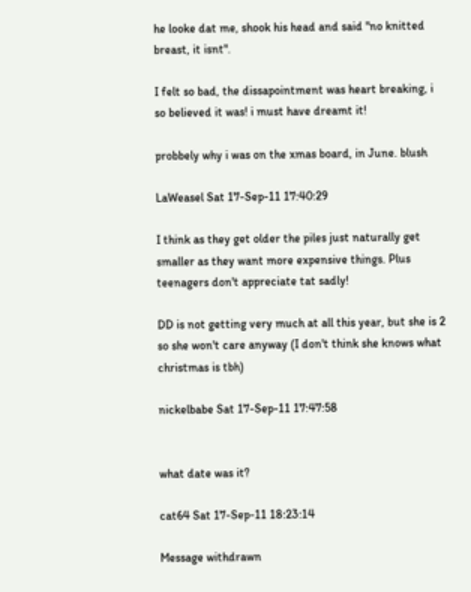he looke dat me, shook his head and said "no knitted breast, it isnt".

I felt so bad, the dissapointment was heart breaking, i so believed it was! i must have dreamt it!

probbely why i was on the xmas board, in June. blush

LaWeasel Sat 17-Sep-11 17:40:29

I think as they get older the piles just naturally get smaller as they want more expensive things. Plus teenagers don't appreciate tat sadly!

DD is not getting very much at all this year, but she is 2 so she won't care anyway (I don't think she knows what christmas is tbh)

nickelbabe Sat 17-Sep-11 17:47:58


what date was it?

cat64 Sat 17-Sep-11 18:23:14

Message withdrawn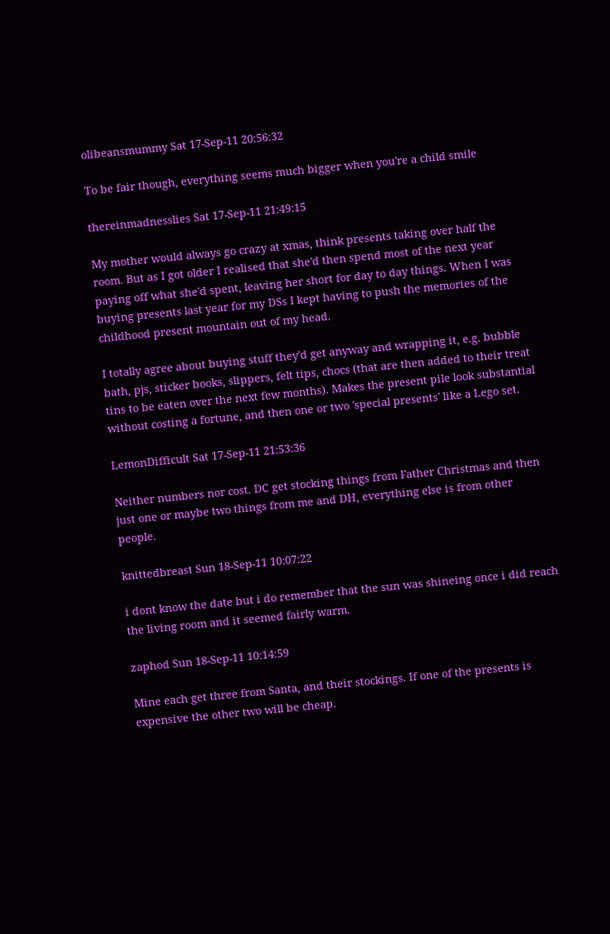olibeansmummy Sat 17-Sep-11 20:56:32

To be fair though, everything seems much bigger when you're a child smile

thereinmadnesslies Sat 17-Sep-11 21:49:15

My mother would always go crazy at xmas, think presents taking over half the room. But as I got older I realised that she'd then spend most of the next year paying off what she'd spent, leaving her short for day to day things. When I was buying presents last year for my DSs I kept having to push the memories of the childhood present mountain out of my head.

I totally agree about buying stuff they'd get anyway and wrapping it, e.g. bubble bath, pjs, sticker books, slippers, felt tips, chocs (that are then added to their treat tins to be eaten over the next few months). Makes the present pile look substantial without costing a fortune, and then one or two 'special presents' like a Lego set.

LemonDifficult Sat 17-Sep-11 21:53:36

Neither numbers nor cost. DC get stocking things from Father Christmas and then just one or maybe two things from me and DH, everything else is from other people.

knittedbreast Sun 18-Sep-11 10:07:22

i dont know the date but i do remember that the sun was shineing once i did reach the living room and it seemed fairly warm.

zaphod Sun 18-Sep-11 10:14:59

Mine each get three from Santa, and their stockings. If one of the presents is expensive the other two will be cheap.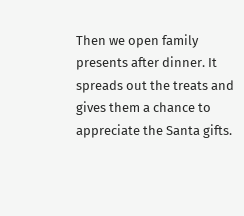Then we open family presents after dinner. It spreads out the treats and gives them a chance to appreciate the Santa gifts.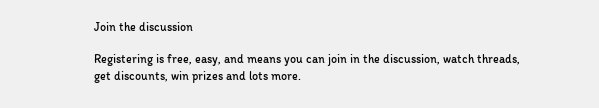Join the discussion

Registering is free, easy, and means you can join in the discussion, watch threads, get discounts, win prizes and lots more.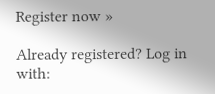Register now »

Already registered? Log in with: